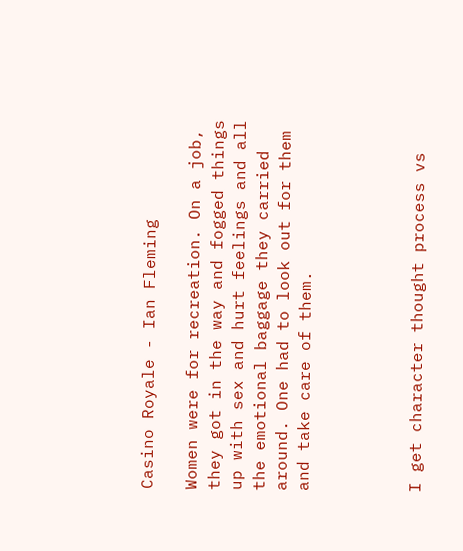Casino Royale - Ian Fleming

Women were for recreation. On a job, they got in the way and fogged things up with sex and hurt feelings and all the emotional baggage they carried around. One had to look out for them and take care of them.




I get character thought process vs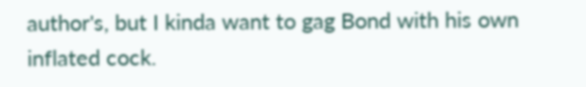author's, but I kinda want to gag Bond with his own inflated cock.